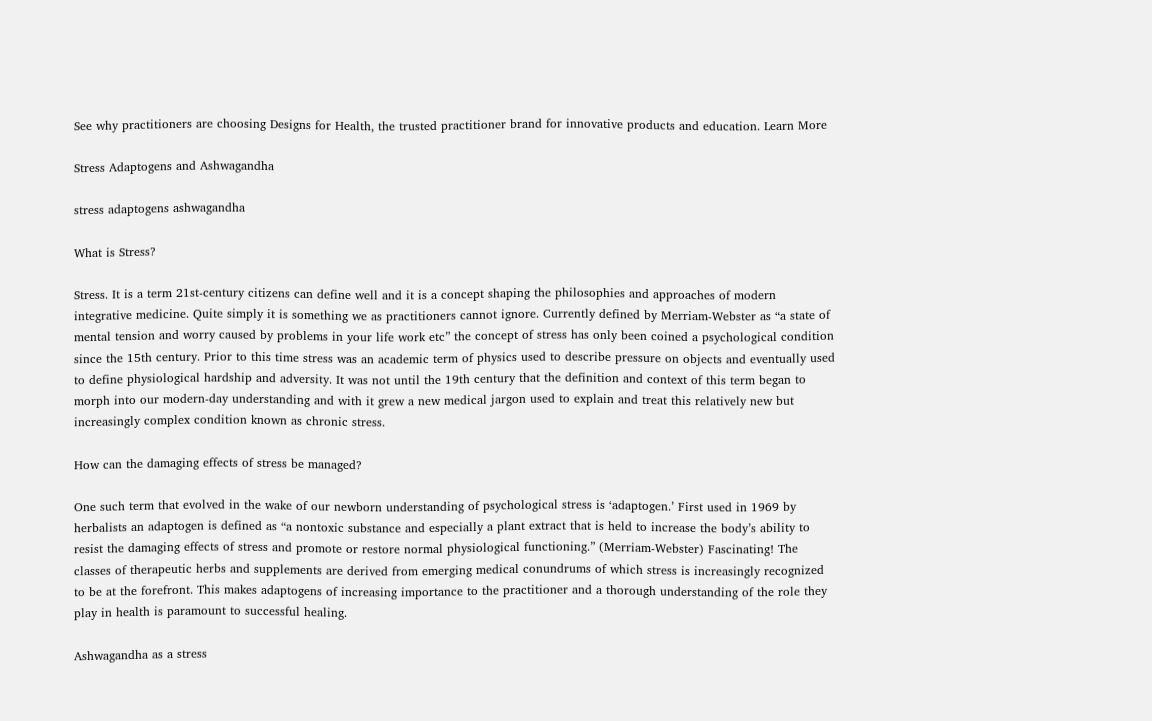See why practitioners are choosing Designs for Health, the trusted practitioner brand for innovative products and education. Learn More

Stress Adaptogens and Ashwagandha

stress adaptogens ashwagandha

What is Stress?

Stress. It is a term 21st-century citizens can define well and it is a concept shaping the philosophies and approaches of modern integrative medicine. Quite simply it is something we as practitioners cannot ignore. Currently defined by Merriam-Webster as “a state of mental tension and worry caused by problems in your life work etc” the concept of stress has only been coined a psychological condition since the 15th century. Prior to this time stress was an academic term of physics used to describe pressure on objects and eventually used to define physiological hardship and adversity. It was not until the 19th century that the definition and context of this term began to morph into our modern-day understanding and with it grew a new medical jargon used to explain and treat this relatively new but increasingly complex condition known as chronic stress.

How can the damaging effects of stress be managed?

One such term that evolved in the wake of our newborn understanding of psychological stress is ‘adaptogen.’ First used in 1969 by herbalists an adaptogen is defined as “a nontoxic substance and especially a plant extract that is held to increase the body’s ability to resist the damaging effects of stress and promote or restore normal physiological functioning.” (Merriam-Webster) Fascinating! The classes of therapeutic herbs and supplements are derived from emerging medical conundrums of which stress is increasingly recognized to be at the forefront. This makes adaptogens of increasing importance to the practitioner and a thorough understanding of the role they play in health is paramount to successful healing.

Ashwagandha as a stress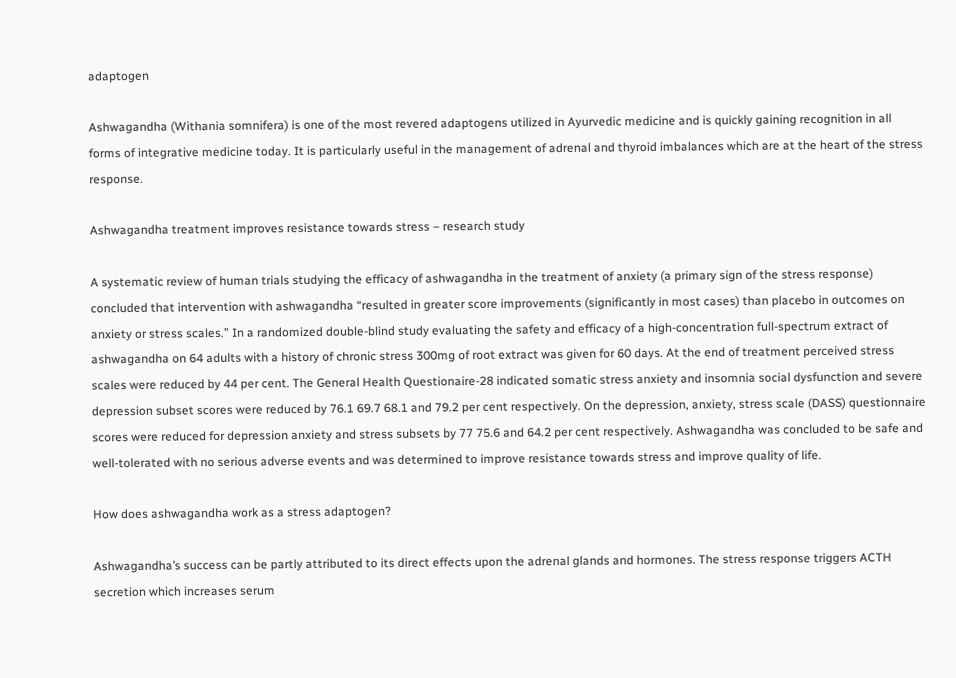adaptogen

Ashwagandha (Withania somnifera) is one of the most revered adaptogens utilized in Ayurvedic medicine and is quickly gaining recognition in all forms of integrative medicine today. It is particularly useful in the management of adrenal and thyroid imbalances which are at the heart of the stress response.

Ashwagandha treatment improves resistance towards stress – research study

A systematic review of human trials studying the efficacy of ashwagandha in the treatment of anxiety (a primary sign of the stress response) concluded that intervention with ashwagandha “resulted in greater score improvements (significantly in most cases) than placebo in outcomes on anxiety or stress scales.” In a randomized double-blind study evaluating the safety and efficacy of a high-concentration full-spectrum extract of ashwagandha on 64 adults with a history of chronic stress 300mg of root extract was given for 60 days. At the end of treatment perceived stress scales were reduced by 44 per cent. The General Health Questionaire-28 indicated somatic stress anxiety and insomnia social dysfunction and severe depression subset scores were reduced by 76.1 69.7 68.1 and 79.2 per cent respectively. On the depression, anxiety, stress scale (DASS) questionnaire scores were reduced for depression anxiety and stress subsets by 77 75.6 and 64.2 per cent respectively. Ashwagandha was concluded to be safe and well-tolerated with no serious adverse events and was determined to improve resistance towards stress and improve quality of life.

How does ashwagandha work as a stress adaptogen?

Ashwagandha’s success can be partly attributed to its direct effects upon the adrenal glands and hormones. The stress response triggers ACTH secretion which increases serum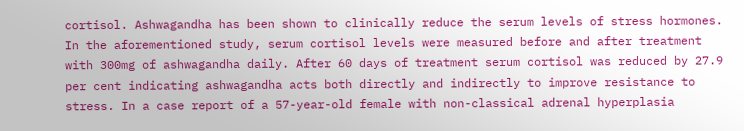cortisol. Ashwagandha has been shown to clinically reduce the serum levels of stress hormones. In the aforementioned study, serum cortisol levels were measured before and after treatment with 300mg of ashwagandha daily. After 60 days of treatment serum cortisol was reduced by 27.9 per cent indicating ashwagandha acts both directly and indirectly to improve resistance to stress. In a case report of a 57-year-old female with non-classical adrenal hyperplasia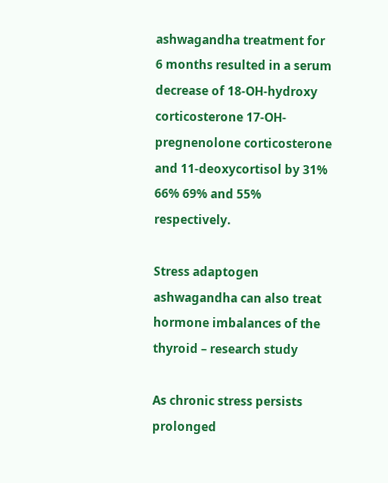ashwagandha treatment for 6 months resulted in a serum decrease of 18-OH-hydroxy corticosterone 17-OH-pregnenolone corticosterone and 11-deoxycortisol by 31% 66% 69% and 55% respectively.

Stress adaptogen ashwagandha can also treat hormone imbalances of the thyroid – research study

As chronic stress persists prolonged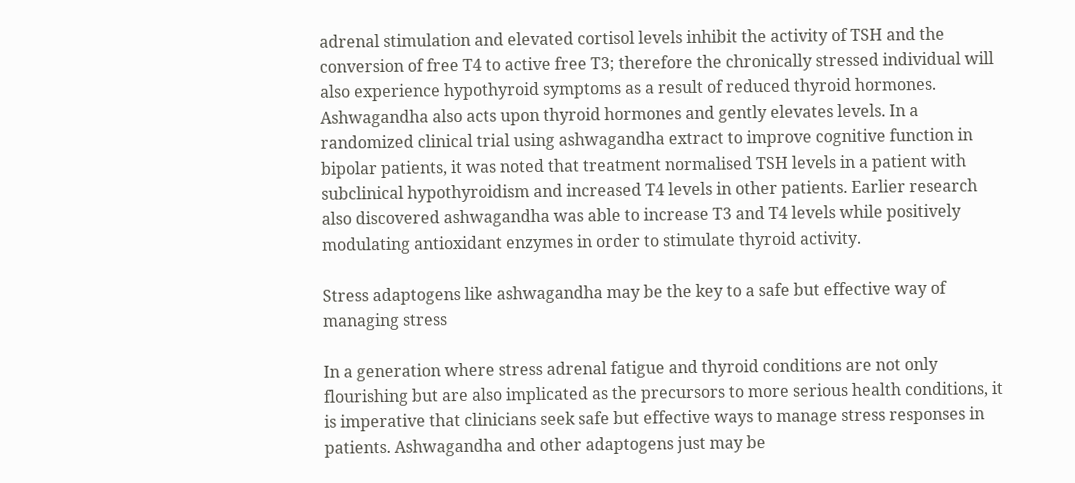adrenal stimulation and elevated cortisol levels inhibit the activity of TSH and the conversion of free T4 to active free T3; therefore the chronically stressed individual will also experience hypothyroid symptoms as a result of reduced thyroid hormones. Ashwagandha also acts upon thyroid hormones and gently elevates levels. In a randomized clinical trial using ashwagandha extract to improve cognitive function in bipolar patients, it was noted that treatment normalised TSH levels in a patient with subclinical hypothyroidism and increased T4 levels in other patients. Earlier research also discovered ashwagandha was able to increase T3 and T4 levels while positively modulating antioxidant enzymes in order to stimulate thyroid activity.

Stress adaptogens like ashwagandha may be the key to a safe but effective way of managing stress

In a generation where stress adrenal fatigue and thyroid conditions are not only flourishing but are also implicated as the precursors to more serious health conditions, it is imperative that clinicians seek safe but effective ways to manage stress responses in patients. Ashwagandha and other adaptogens just may be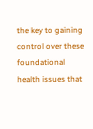the key to gaining control over these foundational health issues that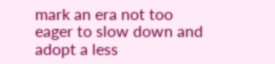mark an era not too eager to slow down and adopt a less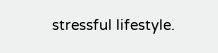stressful lifestyle.